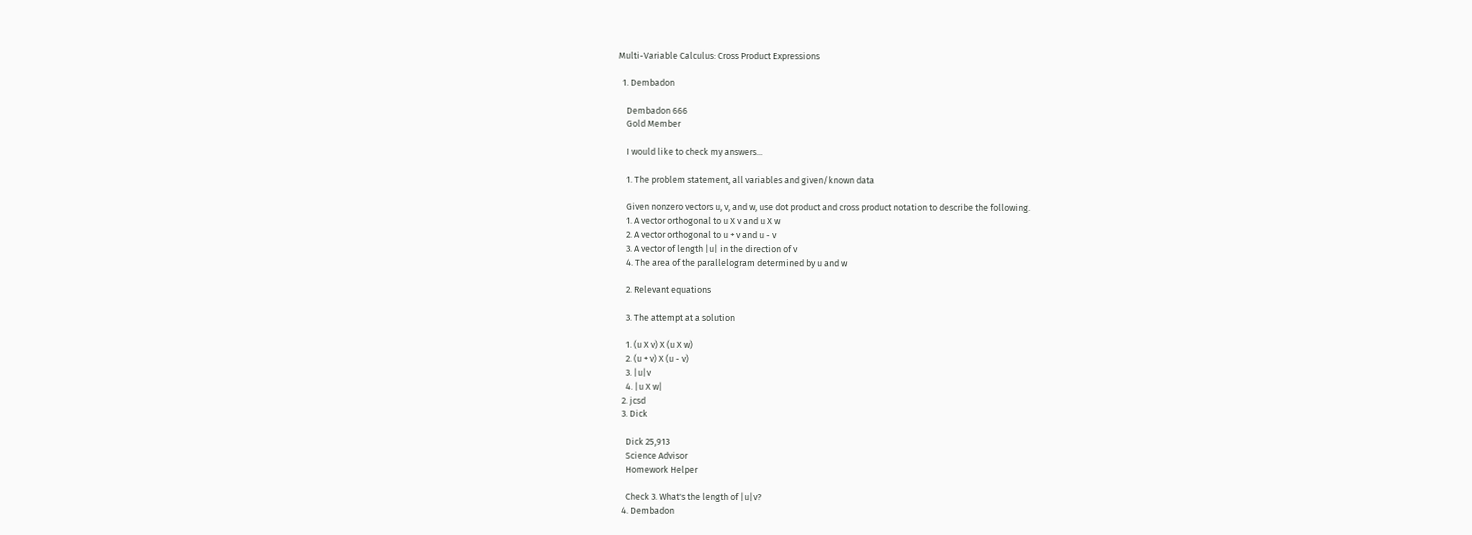Multi-Variable Calculus: Cross Product Expressions

  1. Dembadon

    Dembadon 666
    Gold Member

    I would like to check my answers...

    1. The problem statement, all variables and given/known data

    Given nonzero vectors u, v, and w, use dot product and cross product notation to describe the following.
    1. A vector orthogonal to u X v and u X w
    2. A vector orthogonal to u + v and u - v
    3. A vector of length |u| in the direction of v
    4. The area of the parallelogram determined by u and w

    2. Relevant equations

    3. The attempt at a solution

    1. (u X v) X (u X w)
    2. (u + v) X (u - v)
    3. |u|v
    4. |u X w|
  2. jcsd
  3. Dick

    Dick 25,913
    Science Advisor
    Homework Helper

    Check 3. What's the length of |u|v?
  4. Dembadon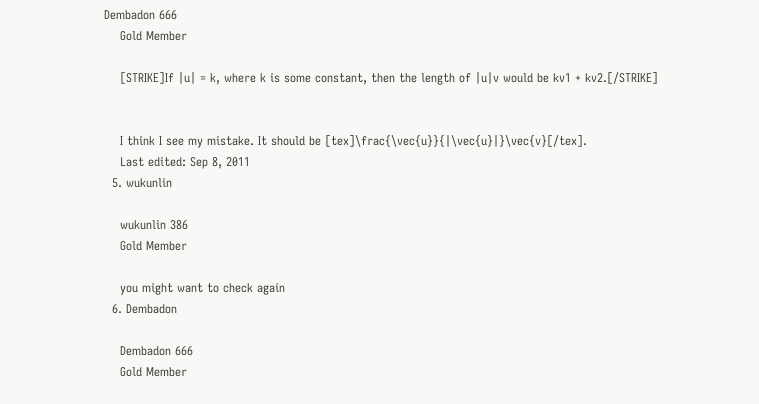Dembadon 666
    Gold Member

    [STRIKE]If |u| = k, where k is some constant, then the length of |u|v would be kv1 + kv2.[/STRIKE]


    I think I see my mistake. It should be [tex]\frac{\vec{u}}{|\vec{u}|}\vec{v}[/tex].
    Last edited: Sep 8, 2011
  5. wukunlin

    wukunlin 386
    Gold Member

    you might want to check again
  6. Dembadon

    Dembadon 666
    Gold Member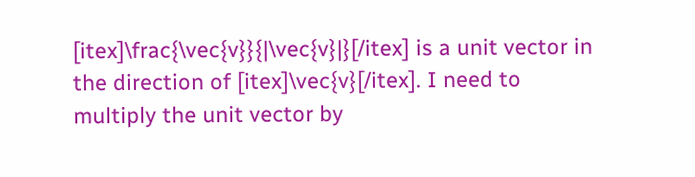[itex]\frac{\vec{v}}{|\vec{v}|}[/itex] is a unit vector in the direction of [itex]\vec{v}[/itex]. I need to multiply the unit vector by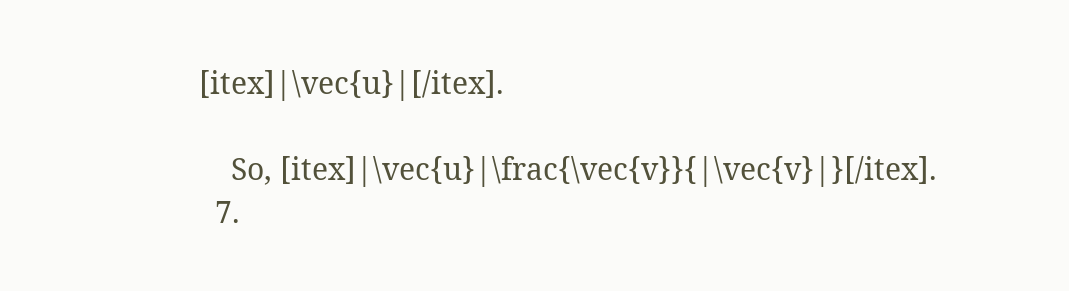[itex]|\vec{u}|[/itex].

    So, [itex]|\vec{u}|\frac{\vec{v}}{|\vec{v}|}[/itex].
  7.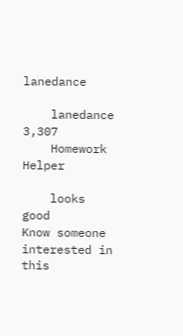lanedance

    lanedance 3,307
    Homework Helper

    looks good
Know someone interested in this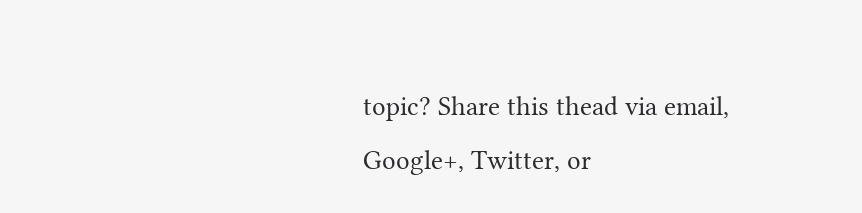topic? Share this thead via email, Google+, Twitter, or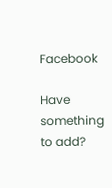Facebook

Have something to add?